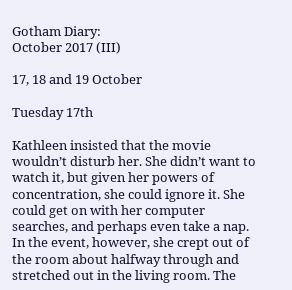Gotham Diary:
October 2017 (III)

17, 18 and 19 October

Tuesday 17th

Kathleen insisted that the movie wouldn’t disturb her. She didn’t want to watch it, but given her powers of concentration, she could ignore it. She could get on with her computer searches, and perhaps even take a nap. In the event, however, she crept out of the room about halfway through and stretched out in the living room. The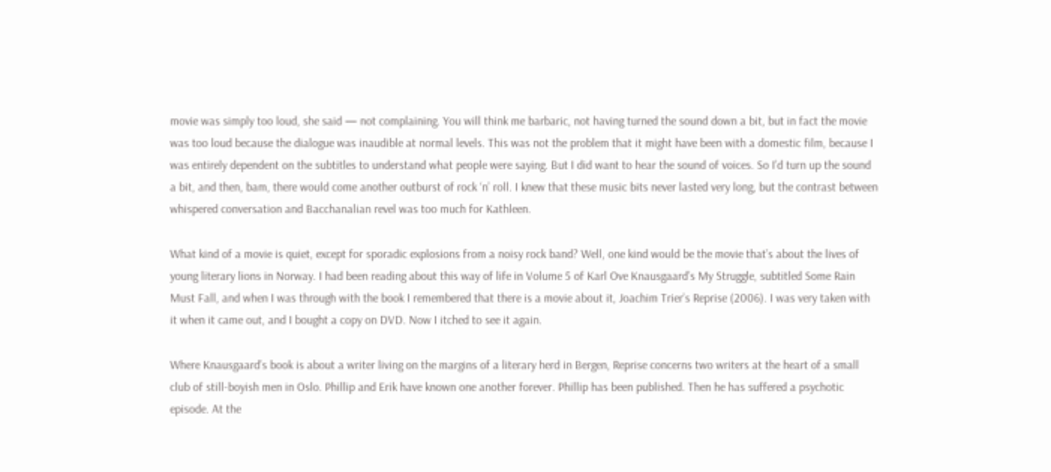movie was simply too loud, she said — not complaining. You will think me barbaric, not having turned the sound down a bit, but in fact the movie was too loud because the dialogue was inaudible at normal levels. This was not the problem that it might have been with a domestic film, because I was entirely dependent on the subtitles to understand what people were saying. But I did want to hear the sound of voices. So I’d turn up the sound a bit, and then, bam, there would come another outburst of rock ‘n’ roll. I knew that these music bits never lasted very long, but the contrast between whispered conversation and Bacchanalian revel was too much for Kathleen.

What kind of a movie is quiet, except for sporadic explosions from a noisy rock band? Well, one kind would be the movie that’s about the lives of young literary lions in Norway. I had been reading about this way of life in Volume 5 of Karl Ove Knausgaard’s My Struggle, subtitled Some Rain Must Fall, and when I was through with the book I remembered that there is a movie about it, Joachim Trier’s Reprise (2006). I was very taken with it when it came out, and I bought a copy on DVD. Now I itched to see it again.

Where Knausgaard’s book is about a writer living on the margins of a literary herd in Bergen, Reprise concerns two writers at the heart of a small club of still-boyish men in Oslo. Phillip and Erik have known one another forever. Phillip has been published. Then he has suffered a psychotic episode. At the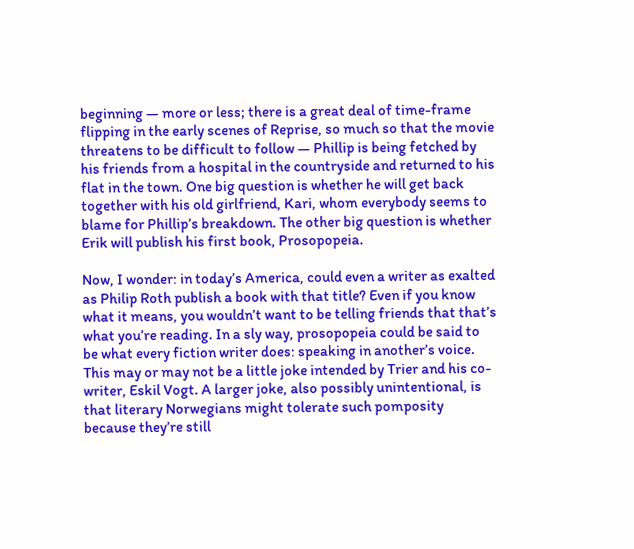beginning — more or less; there is a great deal of time-frame flipping in the early scenes of Reprise, so much so that the movie threatens to be difficult to follow — Phillip is being fetched by his friends from a hospital in the countryside and returned to his flat in the town. One big question is whether he will get back together with his old girlfriend, Kari, whom everybody seems to blame for Phillip’s breakdown. The other big question is whether Erik will publish his first book, Prosopopeia.

Now, I wonder: in today’s America, could even a writer as exalted as Philip Roth publish a book with that title? Even if you know what it means, you wouldn’t want to be telling friends that that’s what you’re reading. In a sly way, prosopopeia could be said to be what every fiction writer does: speaking in another’s voice. This may or may not be a little joke intended by Trier and his co-writer, Eskil Vogt. A larger joke, also possibly unintentional, is that literary Norwegians might tolerate such pomposity because they’re still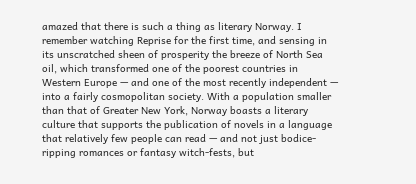amazed that there is such a thing as literary Norway. I remember watching Reprise for the first time, and sensing in its unscratched sheen of prosperity the breeze of North Sea oil, which transformed one of the poorest countries in Western Europe — and one of the most recently independent — into a fairly cosmopolitan society. With a population smaller than that of Greater New York, Norway boasts a literary culture that supports the publication of novels in a language that relatively few people can read — and not just bodice-ripping romances or fantasy witch-fests, but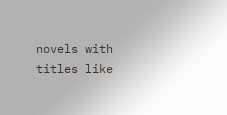novels with titles like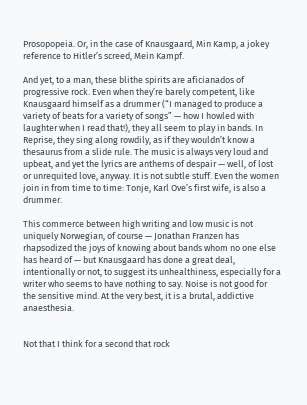Prosopopeia. Or, in the case of Knausgaard, Min Kamp, a jokey reference to Hitler’s screed, Mein Kampf.

And yet, to a man, these blithe spirits are aficianados of progressive rock. Even when they’re barely competent, like Knausgaard himself as a drummer (“I managed to produce a variety of beats for a variety of songs” — how I howled with laughter when I read that!), they all seem to play in bands. In Reprise, they sing along rowdily, as if they wouldn’t know a thesaurus from a slide rule. The music is always very loud and upbeat, and yet the lyrics are anthems of despair — well, of lost or unrequited love, anyway. It is not subtle stuff. Even the women join in from time to time: Tonje, Karl Ove’s first wife, is also a drummer.

This commerce between high writing and low music is not uniquely Norwegian, of course — Jonathan Franzen has rhapsodized the joys of knowing about bands whom no one else has heard of — but Knausgaard has done a great deal, intentionally or not, to suggest its unhealthiness, especially for a writer who seems to have nothing to say. Noise is not good for the sensitive mind. At the very best, it is a brutal, addictive anaesthesia.


Not that I think for a second that rock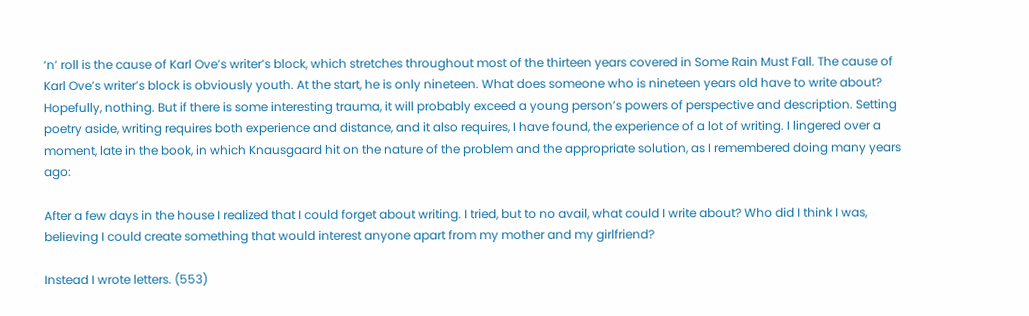‘n’ roll is the cause of Karl Ove’s writer’s block, which stretches throughout most of the thirteen years covered in Some Rain Must Fall. The cause of Karl Ove’s writer’s block is obviously youth. At the start, he is only nineteen. What does someone who is nineteen years old have to write about? Hopefully, nothing. But if there is some interesting trauma, it will probably exceed a young person’s powers of perspective and description. Setting poetry aside, writing requires both experience and distance, and it also requires, I have found, the experience of a lot of writing. I lingered over a moment, late in the book, in which Knausgaard hit on the nature of the problem and the appropriate solution, as I remembered doing many years ago:

After a few days in the house I realized that I could forget about writing. I tried, but to no avail, what could I write about? Who did I think I was, believing I could create something that would interest anyone apart from my mother and my girlfriend?

Instead I wrote letters. (553)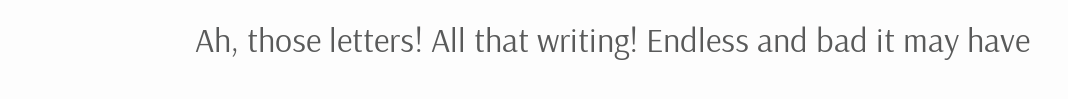Ah, those letters! All that writing! Endless and bad it may have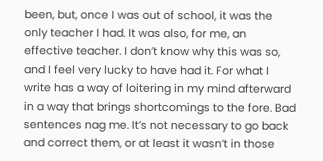been, but, once I was out of school, it was the only teacher I had. It was also, for me, an effective teacher. I don’t know why this was so, and I feel very lucky to have had it. For what I write has a way of loitering in my mind afterward in a way that brings shortcomings to the fore. Bad sentences nag me. It’s not necessary to go back and correct them, or at least it wasn’t in those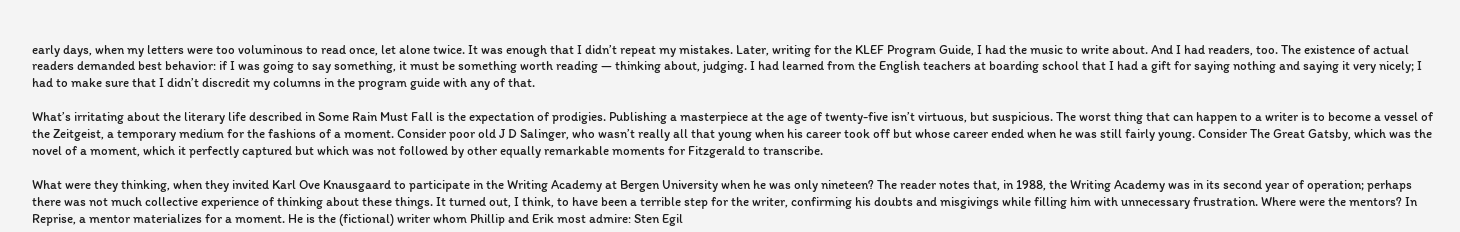early days, when my letters were too voluminous to read once, let alone twice. It was enough that I didn’t repeat my mistakes. Later, writing for the KLEF Program Guide, I had the music to write about. And I had readers, too. The existence of actual readers demanded best behavior: if I was going to say something, it must be something worth reading — thinking about, judging. I had learned from the English teachers at boarding school that I had a gift for saying nothing and saying it very nicely; I had to make sure that I didn’t discredit my columns in the program guide with any of that.

What’s irritating about the literary life described in Some Rain Must Fall is the expectation of prodigies. Publishing a masterpiece at the age of twenty-five isn’t virtuous, but suspicious. The worst thing that can happen to a writer is to become a vessel of the Zeitgeist, a temporary medium for the fashions of a moment. Consider poor old J D Salinger, who wasn’t really all that young when his career took off but whose career ended when he was still fairly young. Consider The Great Gatsby, which was the novel of a moment, which it perfectly captured but which was not followed by other equally remarkable moments for Fitzgerald to transcribe.

What were they thinking, when they invited Karl Ove Knausgaard to participate in the Writing Academy at Bergen University when he was only nineteen? The reader notes that, in 1988, the Writing Academy was in its second year of operation; perhaps there was not much collective experience of thinking about these things. It turned out, I think, to have been a terrible step for the writer, confirming his doubts and misgivings while filling him with unnecessary frustration. Where were the mentors? In Reprise, a mentor materializes for a moment. He is the (fictional) writer whom Phillip and Erik most admire: Sten Egil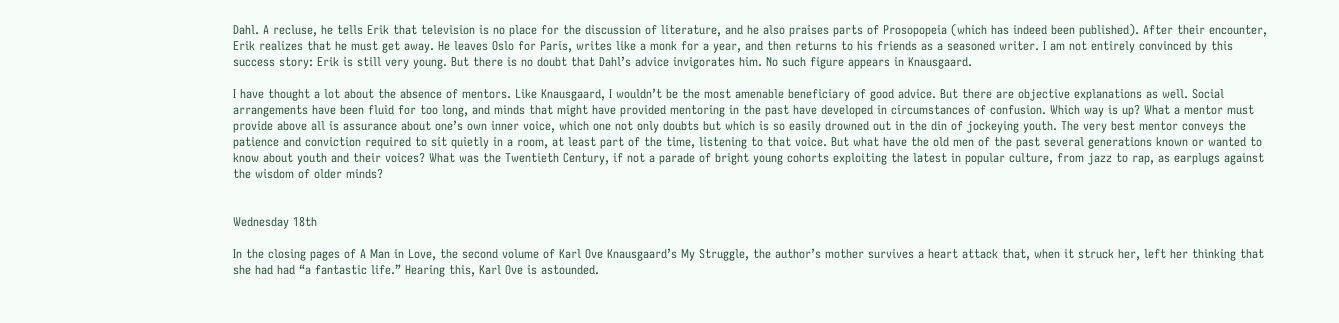Dahl. A recluse, he tells Erik that television is no place for the discussion of literature, and he also praises parts of Prosopopeia (which has indeed been published). After their encounter, Erik realizes that he must get away. He leaves Oslo for Paris, writes like a monk for a year, and then returns to his friends as a seasoned writer. I am not entirely convinced by this success story: Erik is still very young. But there is no doubt that Dahl’s advice invigorates him. No such figure appears in Knausgaard.

I have thought a lot about the absence of mentors. Like Knausgaard, I wouldn’t be the most amenable beneficiary of good advice. But there are objective explanations as well. Social arrangements have been fluid for too long, and minds that might have provided mentoring in the past have developed in circumstances of confusion. Which way is up? What a mentor must provide above all is assurance about one’s own inner voice, which one not only doubts but which is so easily drowned out in the din of jockeying youth. The very best mentor conveys the patience and conviction required to sit quietly in a room, at least part of the time, listening to that voice. But what have the old men of the past several generations known or wanted to know about youth and their voices? What was the Twentieth Century, if not a parade of bright young cohorts exploiting the latest in popular culture, from jazz to rap, as earplugs against the wisdom of older minds?


Wednesday 18th

In the closing pages of A Man in Love, the second volume of Karl Ove Knausgaard’s My Struggle, the author’s mother survives a heart attack that, when it struck her, left her thinking that she had had “a fantastic life.” Hearing this, Karl Ove is astounded.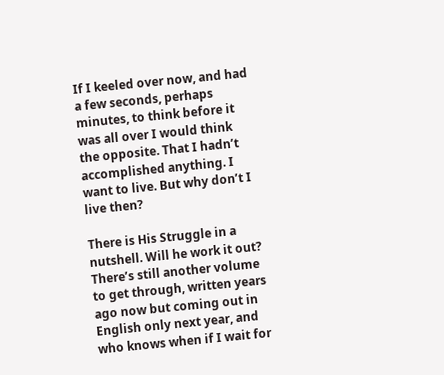If I keeled over now, and had a few seconds, perhaps minutes, to think before it was all over I would think the opposite. That I hadn’t accomplished anything. I want to live. But why don’t I live then?

There is His Struggle in a nutshell. Will he work it out? There’s still another volume to get through, written years ago now but coming out in English only next year, and who knows when if I wait for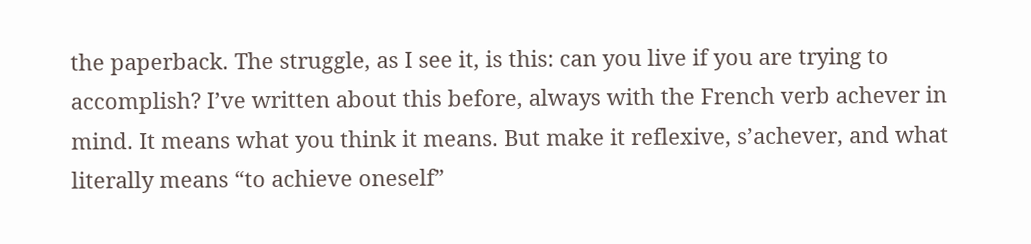the paperback. The struggle, as I see it, is this: can you live if you are trying to accomplish? I’ve written about this before, always with the French verb achever in mind. It means what you think it means. But make it reflexive, s’achever, and what literally means “to achieve oneself”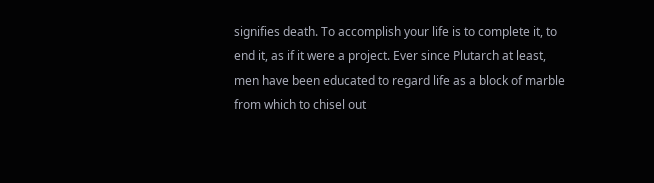signifies death. To accomplish your life is to complete it, to end it, as if it were a project. Ever since Plutarch at least, men have been educated to regard life as a block of marble from which to chisel out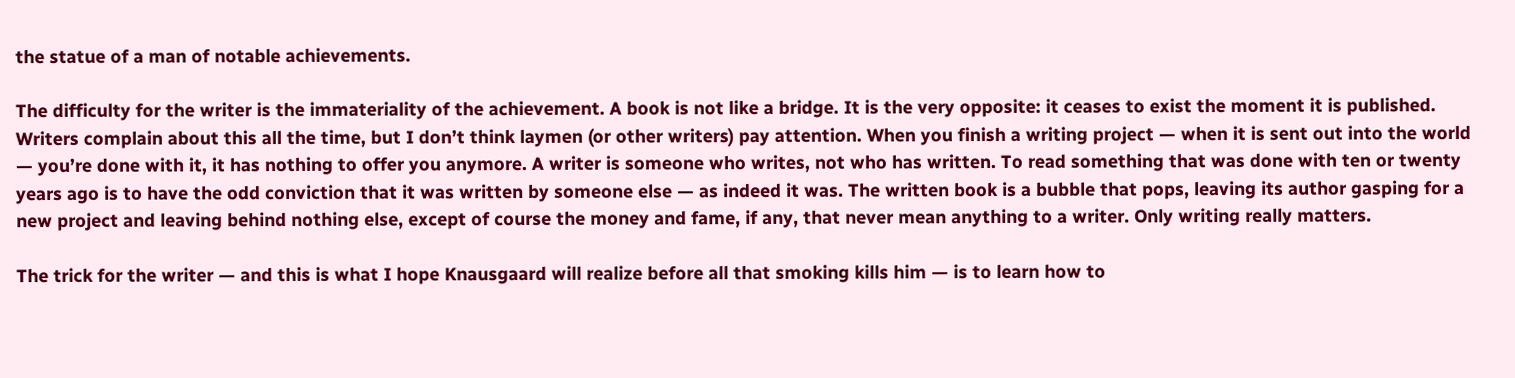the statue of a man of notable achievements.

The difficulty for the writer is the immateriality of the achievement. A book is not like a bridge. It is the very opposite: it ceases to exist the moment it is published. Writers complain about this all the time, but I don’t think laymen (or other writers) pay attention. When you finish a writing project — when it is sent out into the world — you’re done with it, it has nothing to offer you anymore. A writer is someone who writes, not who has written. To read something that was done with ten or twenty years ago is to have the odd conviction that it was written by someone else — as indeed it was. The written book is a bubble that pops, leaving its author gasping for a new project and leaving behind nothing else, except of course the money and fame, if any, that never mean anything to a writer. Only writing really matters.

The trick for the writer — and this is what I hope Knausgaard will realize before all that smoking kills him — is to learn how to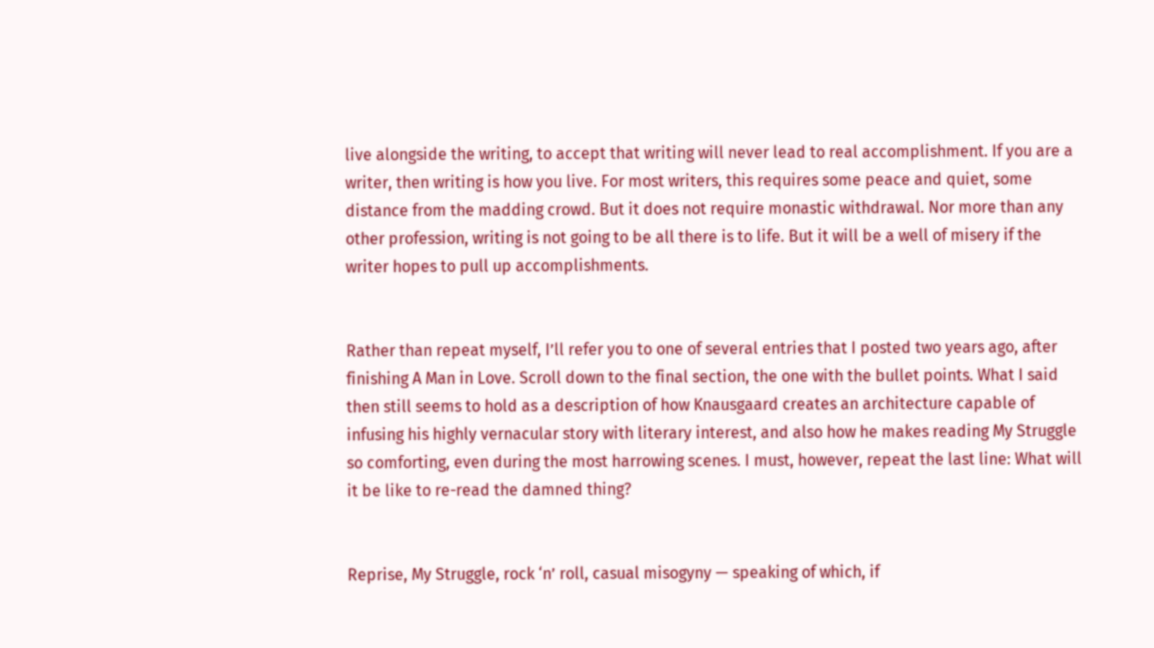live alongside the writing, to accept that writing will never lead to real accomplishment. If you are a writer, then writing is how you live. For most writers, this requires some peace and quiet, some distance from the madding crowd. But it does not require monastic withdrawal. Nor more than any other profession, writing is not going to be all there is to life. But it will be a well of misery if the writer hopes to pull up accomplishments.


Rather than repeat myself, I’ll refer you to one of several entries that I posted two years ago, after finishing A Man in Love. Scroll down to the final section, the one with the bullet points. What I said then still seems to hold as a description of how Knausgaard creates an architecture capable of infusing his highly vernacular story with literary interest, and also how he makes reading My Struggle so comforting, even during the most harrowing scenes. I must, however, repeat the last line: What will it be like to re-read the damned thing?


Reprise, My Struggle, rock ‘n’ roll, casual misogyny — speaking of which, if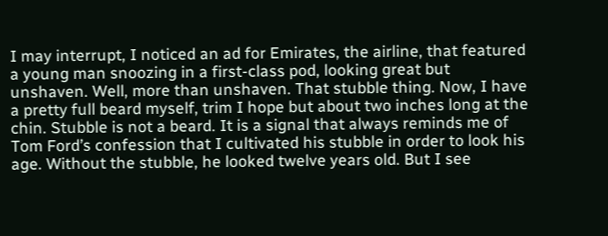I may interrupt, I noticed an ad for Emirates, the airline, that featured a young man snoozing in a first-class pod, looking great but unshaven. Well, more than unshaven. That stubble thing. Now, I have a pretty full beard myself, trim I hope but about two inches long at the chin. Stubble is not a beard. It is a signal that always reminds me of Tom Ford’s confession that I cultivated his stubble in order to look his age. Without the stubble, he looked twelve years old. But I see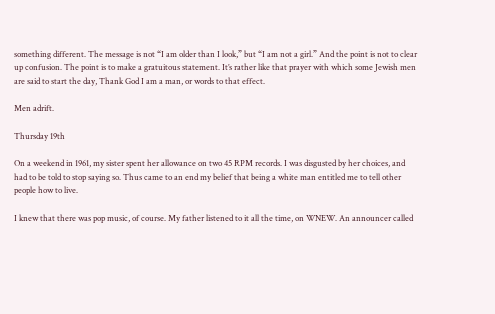something different. The message is not “I am older than I look,” but “I am not a girl.” And the point is not to clear up confusion. The point is to make a gratuitous statement. It’s rather like that prayer with which some Jewish men are said to start the day, Thank God I am a man, or words to that effect.

Men adrift.

Thursday 19th

On a weekend in 1961, my sister spent her allowance on two 45 RPM records. I was disgusted by her choices, and had to be told to stop saying so. Thus came to an end my belief that being a white man entitled me to tell other people how to live.

I knew that there was pop music, of course. My father listened to it all the time, on WNEW. An announcer called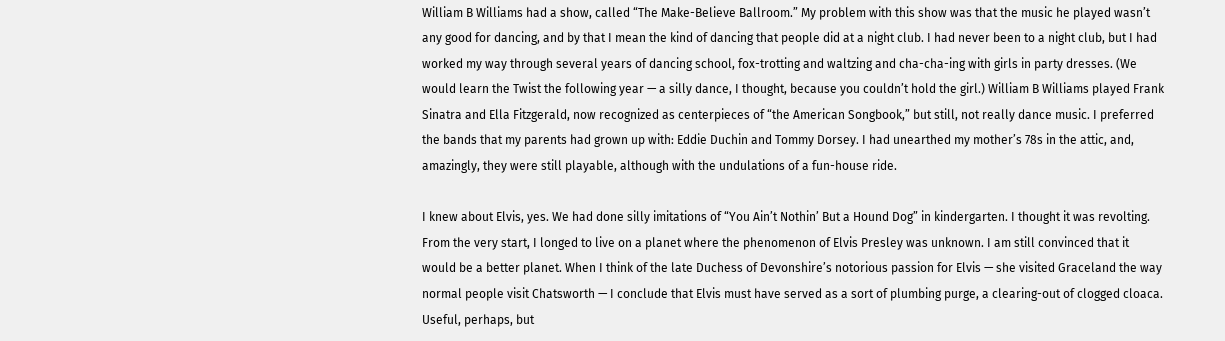William B Williams had a show, called “The Make-Believe Ballroom.” My problem with this show was that the music he played wasn’t any good for dancing, and by that I mean the kind of dancing that people did at a night club. I had never been to a night club, but I had worked my way through several years of dancing school, fox-trotting and waltzing and cha-cha-ing with girls in party dresses. (We would learn the Twist the following year — a silly dance, I thought, because you couldn’t hold the girl.) William B Williams played Frank Sinatra and Ella Fitzgerald, now recognized as centerpieces of “the American Songbook,” but still, not really dance music. I preferred the bands that my parents had grown up with: Eddie Duchin and Tommy Dorsey. I had unearthed my mother’s 78s in the attic, and, amazingly, they were still playable, although with the undulations of a fun-house ride.

I knew about Elvis, yes. We had done silly imitations of “You Ain’t Nothin’ But a Hound Dog” in kindergarten. I thought it was revolting. From the very start, I longed to live on a planet where the phenomenon of Elvis Presley was unknown. I am still convinced that it would be a better planet. When I think of the late Duchess of Devonshire’s notorious passion for Elvis — she visited Graceland the way normal people visit Chatsworth — I conclude that Elvis must have served as a sort of plumbing purge, a clearing-out of clogged cloaca. Useful, perhaps, but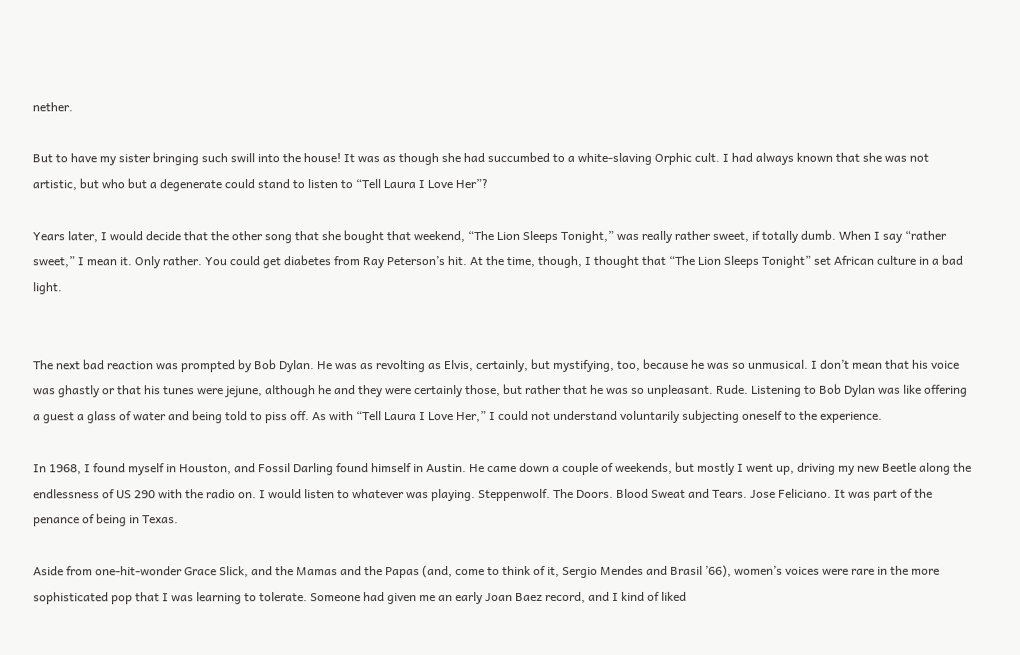nether.

But to have my sister bringing such swill into the house! It was as though she had succumbed to a white-slaving Orphic cult. I had always known that she was not artistic, but who but a degenerate could stand to listen to “Tell Laura I Love Her”?

Years later, I would decide that the other song that she bought that weekend, “The Lion Sleeps Tonight,” was really rather sweet, if totally dumb. When I say “rather sweet,” I mean it. Only rather. You could get diabetes from Ray Peterson’s hit. At the time, though, I thought that “The Lion Sleeps Tonight” set African culture in a bad light.


The next bad reaction was prompted by Bob Dylan. He was as revolting as Elvis, certainly, but mystifying, too, because he was so unmusical. I don’t mean that his voice was ghastly or that his tunes were jejune, although he and they were certainly those, but rather that he was so unpleasant. Rude. Listening to Bob Dylan was like offering a guest a glass of water and being told to piss off. As with “Tell Laura I Love Her,” I could not understand voluntarily subjecting oneself to the experience.

In 1968, I found myself in Houston, and Fossil Darling found himself in Austin. He came down a couple of weekends, but mostly I went up, driving my new Beetle along the endlessness of US 290 with the radio on. I would listen to whatever was playing. Steppenwolf. The Doors. Blood Sweat and Tears. Jose Feliciano. It was part of the penance of being in Texas.

Aside from one-hit-wonder Grace Slick, and the Mamas and the Papas (and, come to think of it, Sergio Mendes and Brasil ’66), women’s voices were rare in the more sophisticated pop that I was learning to tolerate. Someone had given me an early Joan Baez record, and I kind of liked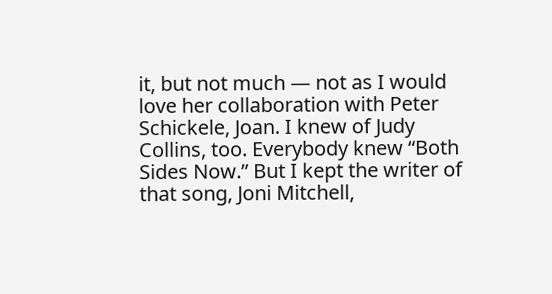it, but not much — not as I would love her collaboration with Peter Schickele, Joan. I knew of Judy Collins, too. Everybody knew “Both Sides Now.” But I kept the writer of that song, Joni Mitchell,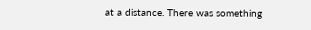at a distance. There was something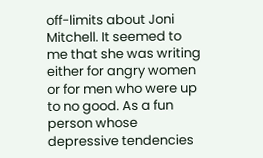off-limits about Joni Mitchell. It seemed to me that she was writing either for angry women or for men who were up to no good. As a fun person whose depressive tendencies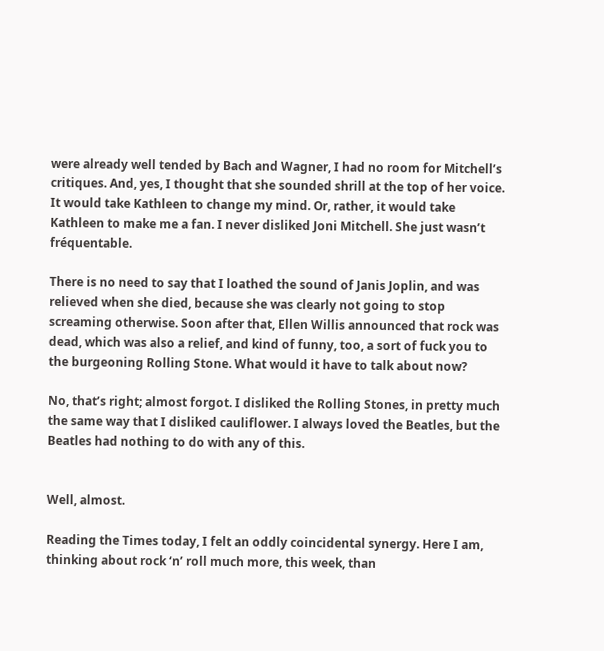were already well tended by Bach and Wagner, I had no room for Mitchell’s critiques. And, yes, I thought that she sounded shrill at the top of her voice. It would take Kathleen to change my mind. Or, rather, it would take Kathleen to make me a fan. I never disliked Joni Mitchell. She just wasn’t fréquentable.

There is no need to say that I loathed the sound of Janis Joplin, and was relieved when she died, because she was clearly not going to stop screaming otherwise. Soon after that, Ellen Willis announced that rock was dead, which was also a relief, and kind of funny, too, a sort of fuck you to the burgeoning Rolling Stone. What would it have to talk about now?

No, that’s right; almost forgot. I disliked the Rolling Stones, in pretty much the same way that I disliked cauliflower. I always loved the Beatles, but the Beatles had nothing to do with any of this.


Well, almost.

Reading the Times today, I felt an oddly coincidental synergy. Here I am, thinking about rock ‘n’ roll much more, this week, than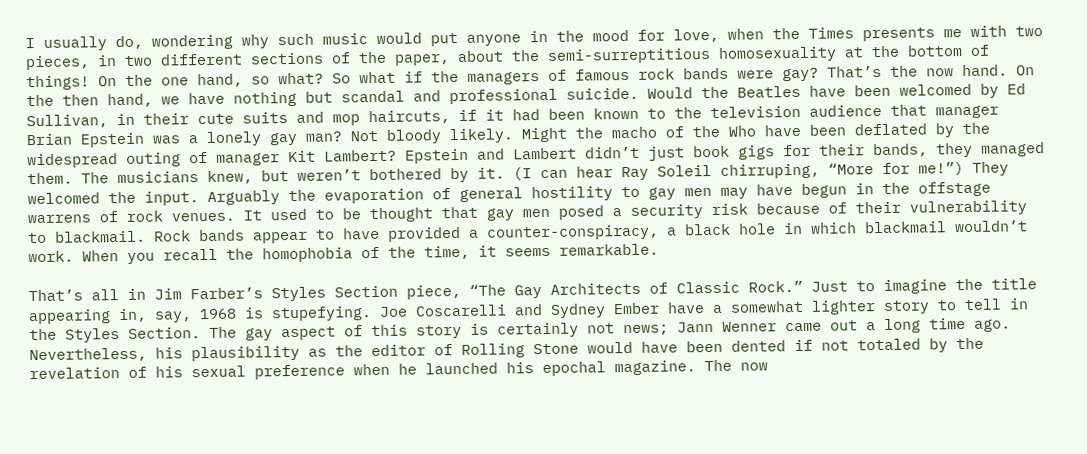I usually do, wondering why such music would put anyone in the mood for love, when the Times presents me with two pieces, in two different sections of the paper, about the semi-surreptitious homosexuality at the bottom of things! On the one hand, so what? So what if the managers of famous rock bands were gay? That’s the now hand. On the then hand, we have nothing but scandal and professional suicide. Would the Beatles have been welcomed by Ed Sullivan, in their cute suits and mop haircuts, if it had been known to the television audience that manager Brian Epstein was a lonely gay man? Not bloody likely. Might the macho of the Who have been deflated by the widespread outing of manager Kit Lambert? Epstein and Lambert didn’t just book gigs for their bands, they managed them. The musicians knew, but weren’t bothered by it. (I can hear Ray Soleil chirruping, “More for me!”) They welcomed the input. Arguably the evaporation of general hostility to gay men may have begun in the offstage warrens of rock venues. It used to be thought that gay men posed a security risk because of their vulnerability to blackmail. Rock bands appear to have provided a counter-conspiracy, a black hole in which blackmail wouldn’t work. When you recall the homophobia of the time, it seems remarkable.

That’s all in Jim Farber’s Styles Section piece, “The Gay Architects of Classic Rock.” Just to imagine the title appearing in, say, 1968 is stupefying. Joe Coscarelli and Sydney Ember have a somewhat lighter story to tell in the Styles Section. The gay aspect of this story is certainly not news; Jann Wenner came out a long time ago. Nevertheless, his plausibility as the editor of Rolling Stone would have been dented if not totaled by the revelation of his sexual preference when he launched his epochal magazine. The now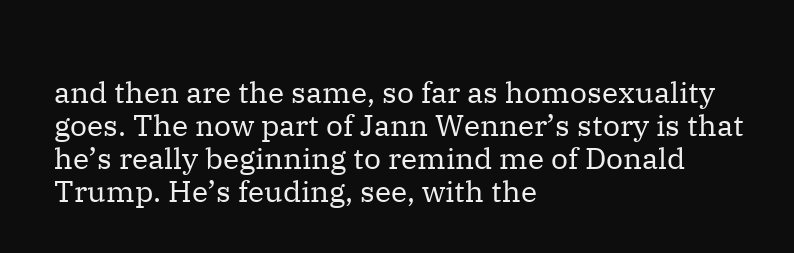and then are the same, so far as homosexuality goes. The now part of Jann Wenner’s story is that he’s really beginning to remind me of Donald Trump. He’s feuding, see, with the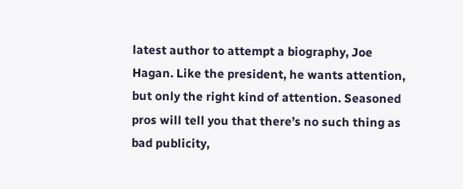latest author to attempt a biography, Joe Hagan. Like the president, he wants attention, but only the right kind of attention. Seasoned pros will tell you that there’s no such thing as bad publicity,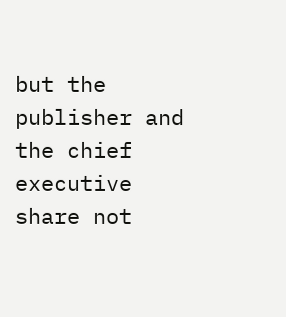but the publisher and the chief executive share not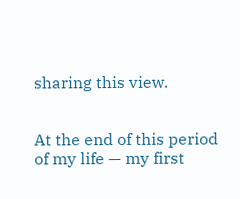sharing this view.


At the end of this period of my life — my first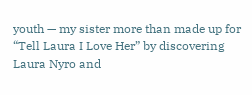youth — my sister more than made up for “Tell Laura I Love Her” by discovering Laura Nyro and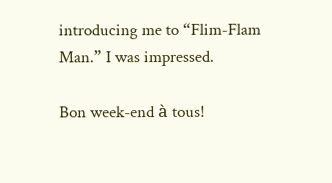introducing me to “Flim-Flam Man.” I was impressed.

Bon week-end à tous!